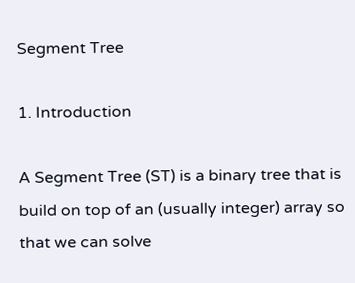Segment Tree

1. Introduction

A Segment Tree (ST) is a binary tree that is build on top of an (usually integer) array so that we can solve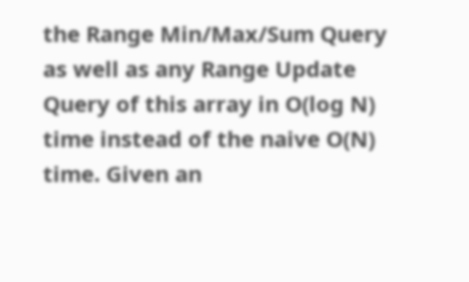the Range Min/Max/Sum Query as well as any Range Update Query of this array in O(log N) time instead of the naive O(N) time. Given an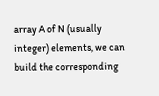array A of N (usually integer) elements, we can build the corresponding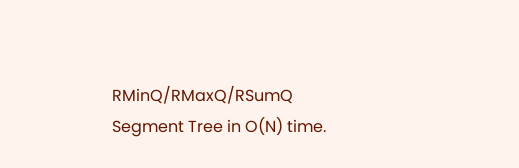RMinQ/RMaxQ/RSumQ Segment Tree in O(N) time.